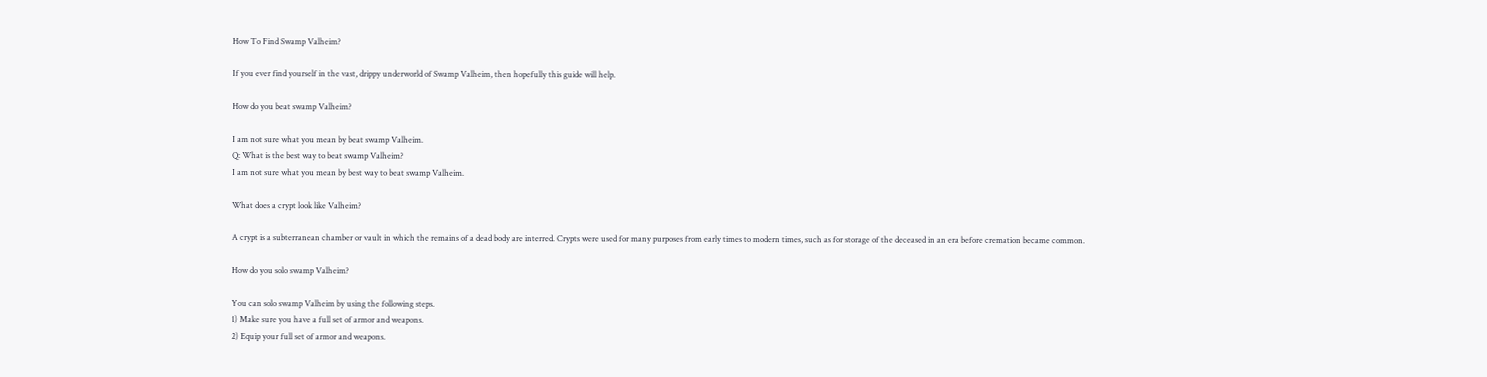How To Find Swamp Valheim?

If you ever find yourself in the vast, drippy underworld of Swamp Valheim, then hopefully this guide will help.

How do you beat swamp Valheim?

I am not sure what you mean by beat swamp Valheim.
Q: What is the best way to beat swamp Valheim?
I am not sure what you mean by best way to beat swamp Valheim.

What does a crypt look like Valheim?

A crypt is a subterranean chamber or vault in which the remains of a dead body are interred. Crypts were used for many purposes from early times to modern times, such as for storage of the deceased in an era before cremation became common.

How do you solo swamp Valheim?

You can solo swamp Valheim by using the following steps.
1) Make sure you have a full set of armor and weapons.
2) Equip your full set of armor and weapons.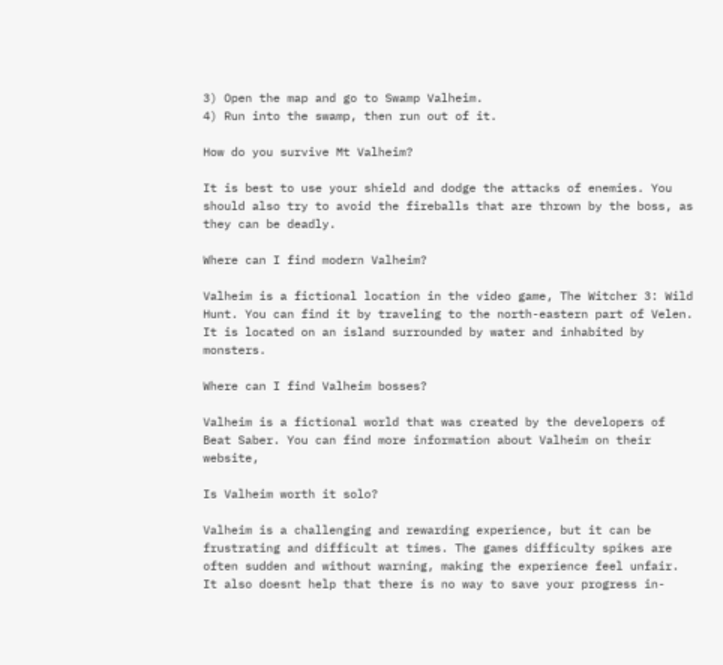3) Open the map and go to Swamp Valheim.
4) Run into the swamp, then run out of it.

How do you survive Mt Valheim?

It is best to use your shield and dodge the attacks of enemies. You should also try to avoid the fireballs that are thrown by the boss, as they can be deadly.

Where can I find modern Valheim?

Valheim is a fictional location in the video game, The Witcher 3: Wild Hunt. You can find it by traveling to the north-eastern part of Velen. It is located on an island surrounded by water and inhabited by monsters.

Where can I find Valheim bosses?

Valheim is a fictional world that was created by the developers of Beat Saber. You can find more information about Valheim on their website,

Is Valheim worth it solo?

Valheim is a challenging and rewarding experience, but it can be frustrating and difficult at times. The games difficulty spikes are often sudden and without warning, making the experience feel unfair. It also doesnt help that there is no way to save your progress in-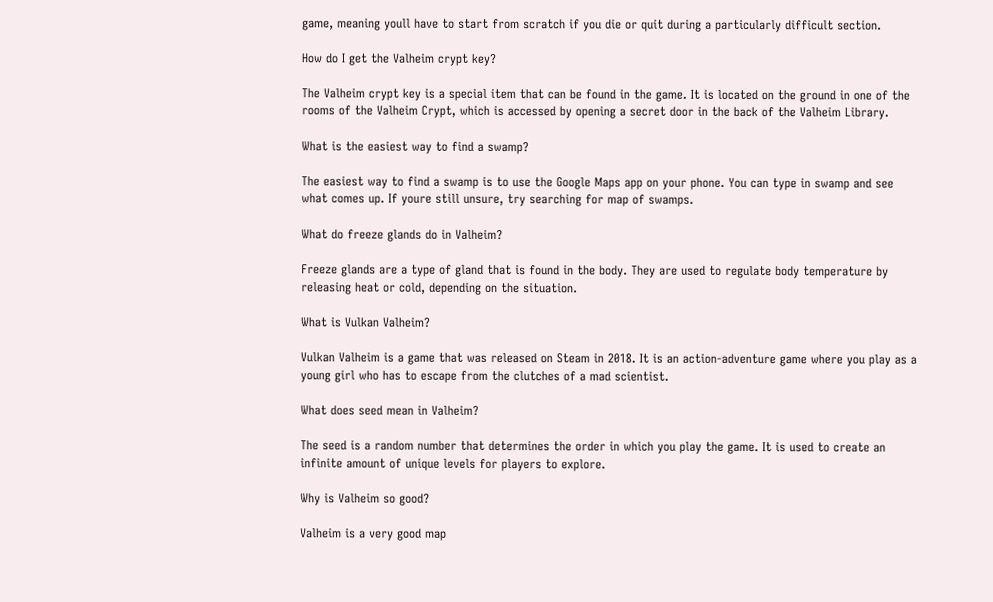game, meaning youll have to start from scratch if you die or quit during a particularly difficult section.

How do I get the Valheim crypt key?

The Valheim crypt key is a special item that can be found in the game. It is located on the ground in one of the rooms of the Valheim Crypt, which is accessed by opening a secret door in the back of the Valheim Library.

What is the easiest way to find a swamp?

The easiest way to find a swamp is to use the Google Maps app on your phone. You can type in swamp and see what comes up. If youre still unsure, try searching for map of swamps.

What do freeze glands do in Valheim?

Freeze glands are a type of gland that is found in the body. They are used to regulate body temperature by releasing heat or cold, depending on the situation.

What is Vulkan Valheim?

Vulkan Valheim is a game that was released on Steam in 2018. It is an action-adventure game where you play as a young girl who has to escape from the clutches of a mad scientist.

What does seed mean in Valheim?

The seed is a random number that determines the order in which you play the game. It is used to create an infinite amount of unique levels for players to explore.

Why is Valheim so good?

Valheim is a very good map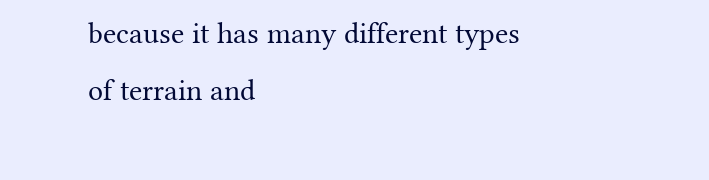because it has many different types of terrain and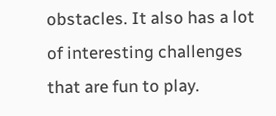obstacles. It also has a lot of interesting challenges that are fun to play.